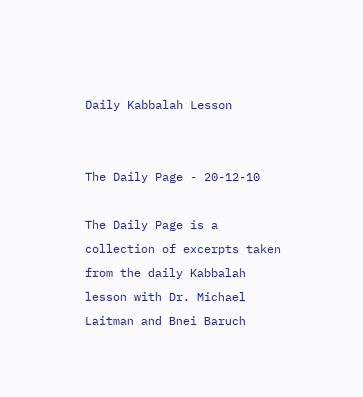Daily Kabbalah Lesson


The Daily Page - 20-12-10

The Daily Page is a collection of excerpts taken from the daily Kabbalah lesson with Dr. Michael Laitman and Bnei Baruch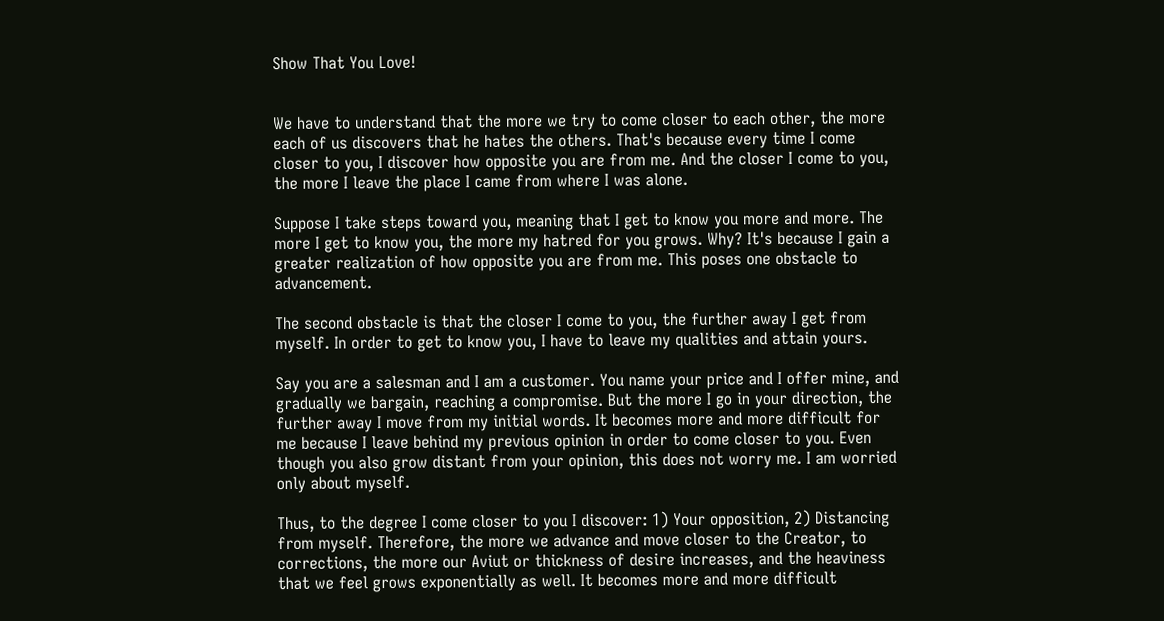Show That You Love!


We have to understand that the more we try to come closer to each other, the more each of us discovers that he hates the others. That's because every time I come closer to you, I discover how opposite you are from me. And the closer I come to you, the more I leave the place I came from where I was alone.

Suppose I take steps toward you, meaning that I get to know you more and more. The more I get to know you, the more my hatred for you grows. Why? It's because I gain a greater realization of how opposite you are from me. This poses one obstacle to advancement.

The second obstacle is that the closer I come to you, the further away I get from myself. In order to get to know you, I have to leave my qualities and attain yours.

Say you are a salesman and I am a customer. You name your price and I offer mine, and gradually we bargain, reaching a compromise. But the more I go in your direction, the further away I move from my initial words. It becomes more and more difficult for me because I leave behind my previous opinion in order to come closer to you. Even though you also grow distant from your opinion, this does not worry me. I am worried only about myself.

Thus, to the degree I come closer to you I discover: 1) Your opposition, 2) Distancing from myself. Therefore, the more we advance and move closer to the Creator, to corrections, the more our Aviut or thickness of desire increases, and the heaviness that we feel grows exponentially as well. It becomes more and more difficult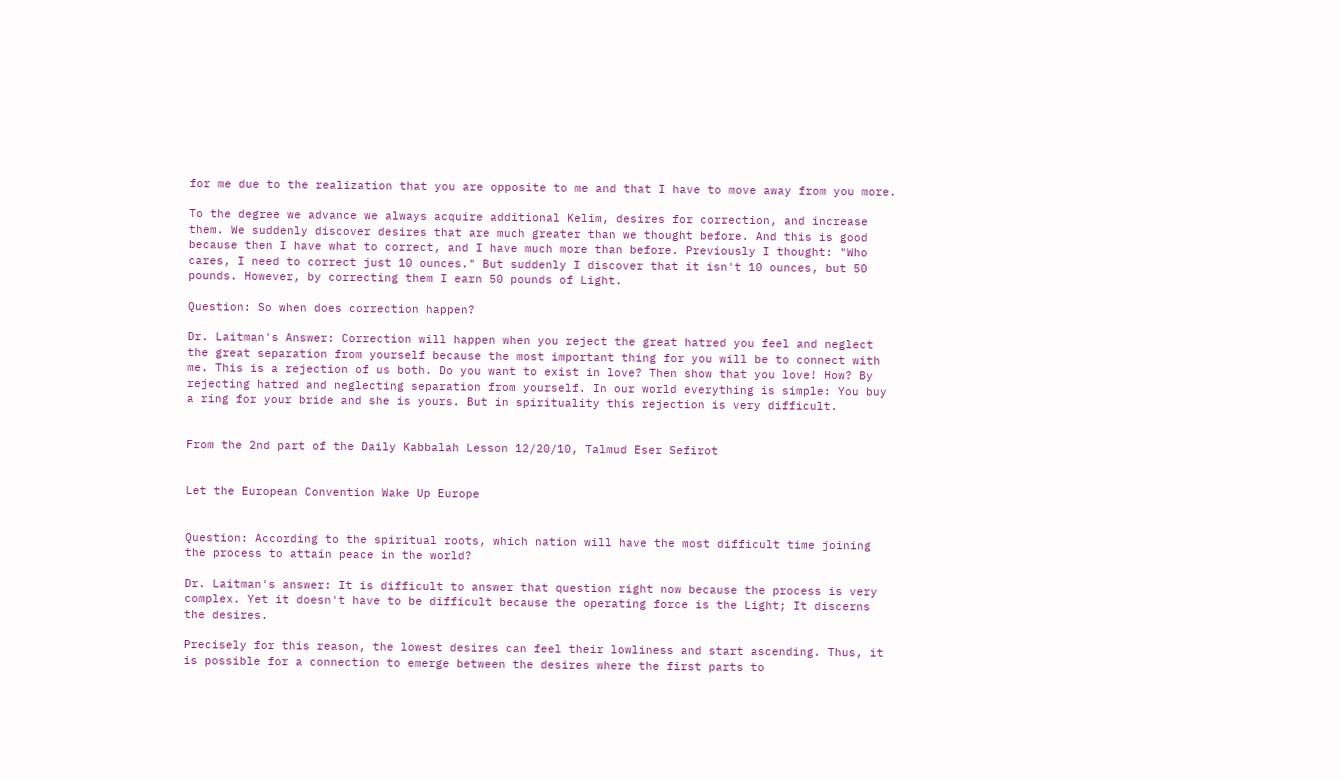for me due to the realization that you are opposite to me and that I have to move away from you more.

To the degree we advance we always acquire additional Kelim, desires for correction, and increase them. We suddenly discover desires that are much greater than we thought before. And this is good because then I have what to correct, and I have much more than before. Previously I thought: "Who cares, I need to correct just 10 ounces." But suddenly I discover that it isn't 10 ounces, but 50 pounds. However, by correcting them I earn 50 pounds of Light.

Question: So when does correction happen?

Dr. Laitman's Answer: Correction will happen when you reject the great hatred you feel and neglect the great separation from yourself because the most important thing for you will be to connect with me. This is a rejection of us both. Do you want to exist in love? Then show that you love! How? By rejecting hatred and neglecting separation from yourself. In our world everything is simple: You buy a ring for your bride and she is yours. But in spirituality this rejection is very difficult.


From the 2nd part of the Daily Kabbalah Lesson 12/20/10, Talmud Eser Sefirot


Let the European Convention Wake Up Europe


Question: According to the spiritual roots, which nation will have the most difficult time joining the process to attain peace in the world?

Dr. Laitman's answer: It is difficult to answer that question right now because the process is very complex. Yet it doesn't have to be difficult because the operating force is the Light; It discerns the desires.

Precisely for this reason, the lowest desires can feel their lowliness and start ascending. Thus, it is possible for a connection to emerge between the desires where the first parts to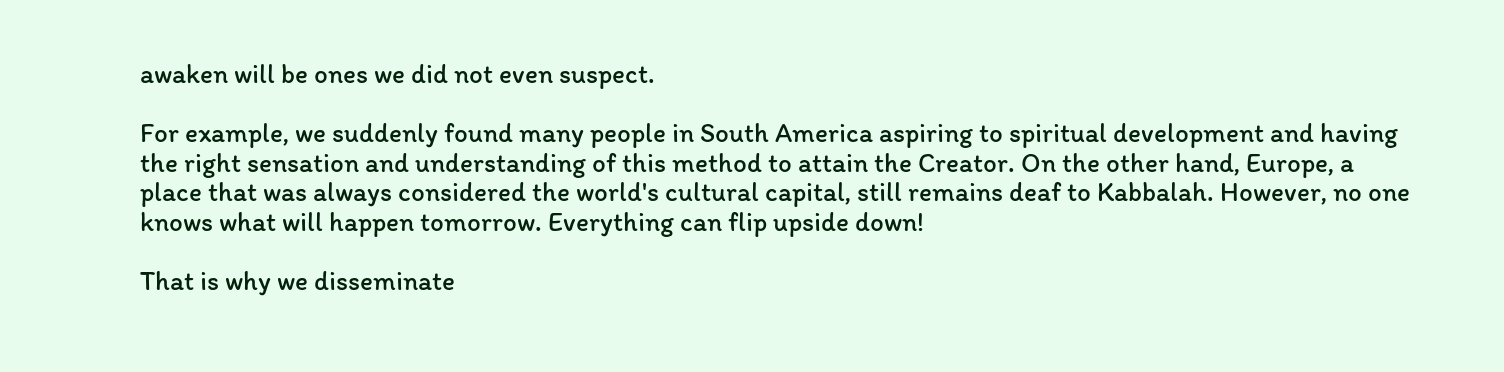awaken will be ones we did not even suspect.

For example, we suddenly found many people in South America aspiring to spiritual development and having the right sensation and understanding of this method to attain the Creator. On the other hand, Europe, a place that was always considered the world's cultural capital, still remains deaf to Kabbalah. However, no one knows what will happen tomorrow. Everything can flip upside down!

That is why we disseminate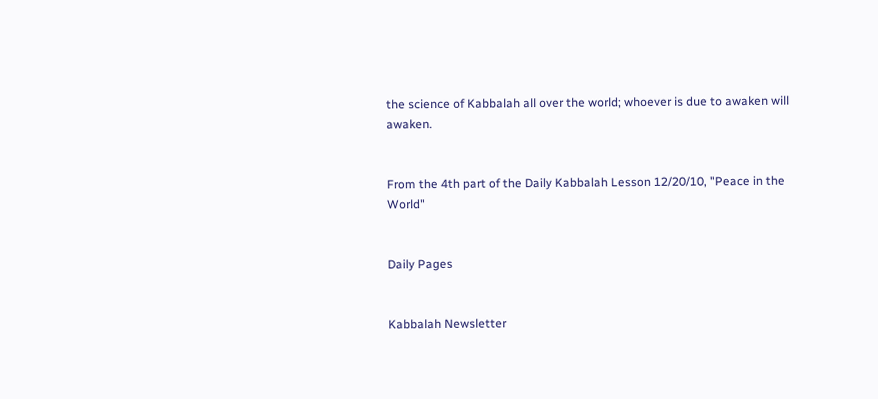the science of Kabbalah all over the world; whoever is due to awaken will awaken.


From the 4th part of the Daily Kabbalah Lesson 12/20/10, "Peace in the World"


Daily Pages


Kabbalah Newsletter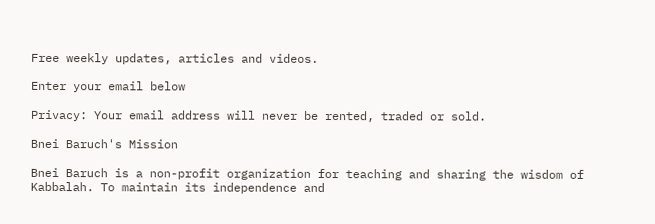Free weekly updates, articles and videos.

Enter your email below

Privacy: Your email address will never be rented, traded or sold.

Bnei Baruch's Mission

Bnei Baruch is a non-profit organization for teaching and sharing the wisdom of Kabbalah. To maintain its independence and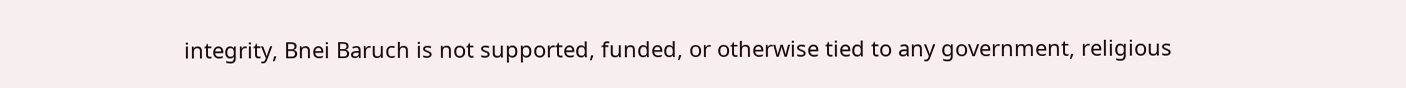integrity, Bnei Baruch is not supported, funded, or otherwise tied to any government, religious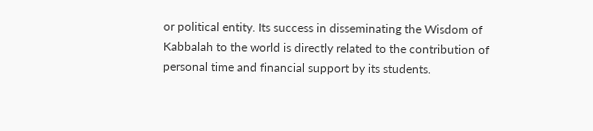or political entity. Its success in disseminating the Wisdom of Kabbalah to the world is directly related to the contribution of personal time and financial support by its students.